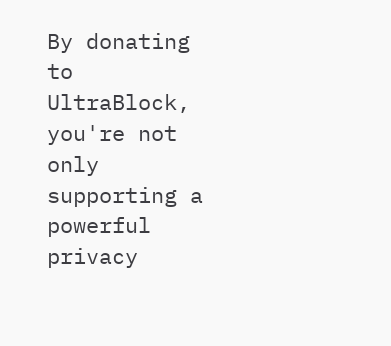By donating to UltraBlock, you're not only supporting a powerful privacy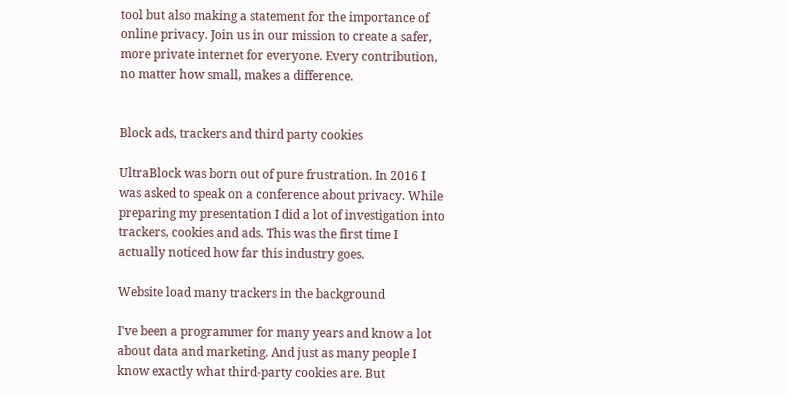tool but also making a statement for the importance of online privacy. Join us in our mission to create a safer, more private internet for everyone. Every contribution, no matter how small, makes a difference.


Block ads, trackers and third party cookies

UltraBlock was born out of pure frustration. In 2016 I was asked to speak on a conference about privacy. While preparing my presentation I did a lot of investigation into trackers, cookies and ads. This was the first time I actually noticed how far this industry goes.

Website load many trackers in the background

I've been a programmer for many years and know a lot about data and marketing. And just as many people I know exactly what third-party cookies are. But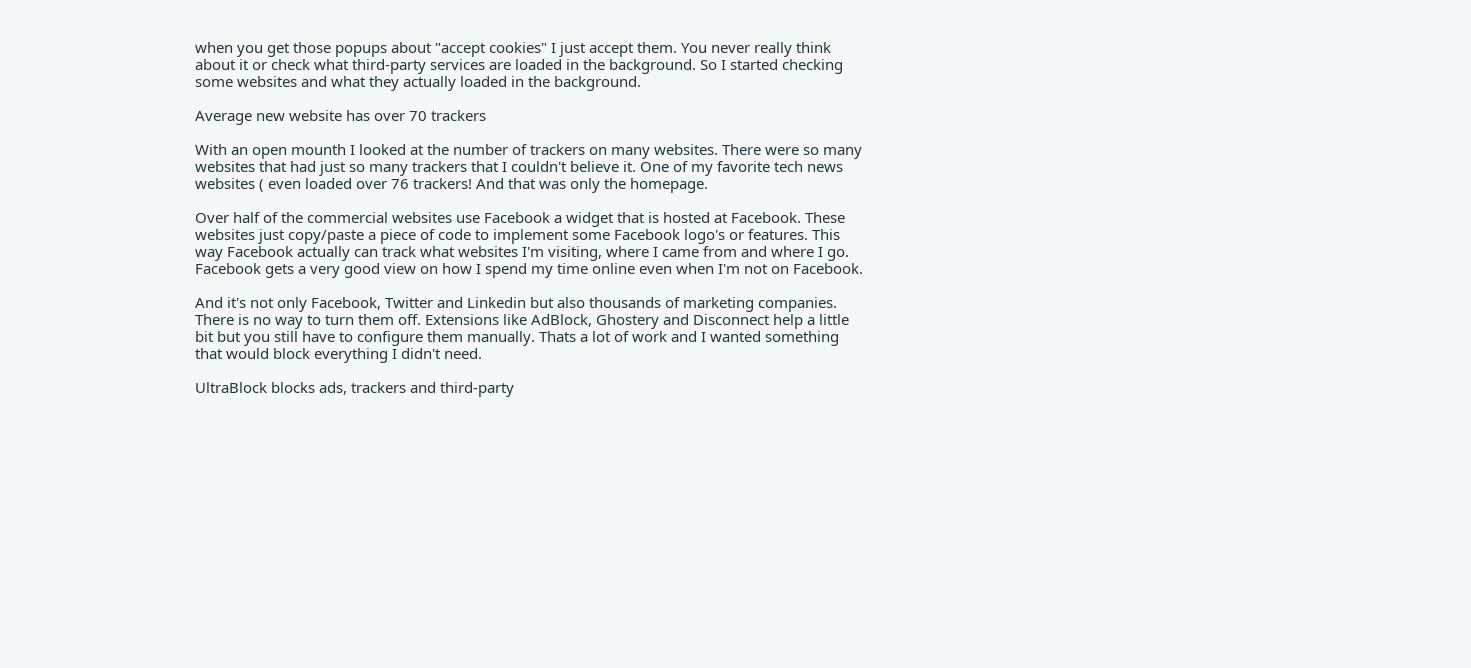when you get those popups about "accept cookies" I just accept them. You never really think about it or check what third-party services are loaded in the background. So I started checking some websites and what they actually loaded in the background.

Average new website has over 70 trackers

With an open mounth I looked at the number of trackers on many websites. There were so many websites that had just so many trackers that I couldn't believe it. One of my favorite tech news websites ( even loaded over 76 trackers! And that was only the homepage.

Over half of the commercial websites use Facebook a widget that is hosted at Facebook. These websites just copy/paste a piece of code to implement some Facebook logo's or features. This way Facebook actually can track what websites I'm visiting, where I came from and where I go. Facebook gets a very good view on how I spend my time online even when I'm not on Facebook.

And it's not only Facebook, Twitter and Linkedin but also thousands of marketing companies. There is no way to turn them off. Extensions like AdBlock, Ghostery and Disconnect help a little bit but you still have to configure them manually. Thats a lot of work and I wanted something that would block everything I didn't need.

UltraBlock blocks ads, trackers and third-party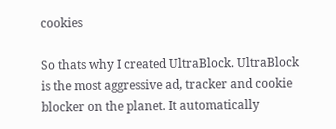cookies

So thats why I created UltraBlock. UltraBlock is the most aggressive ad, tracker and cookie blocker on the planet. It automatically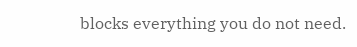blocks everything you do not need.